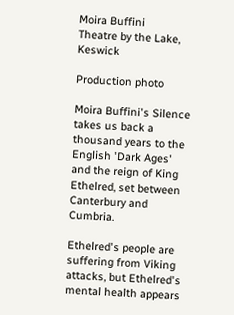Moira Buffini
Theatre by the Lake, Keswick

Production photo

Moira Buffini's Silence takes us back a thousand years to the English 'Dark Ages' and the reign of King Ethelred, set between Canterbury and Cumbria.

Ethelred's people are suffering from Viking attacks, but Ethelred's mental health appears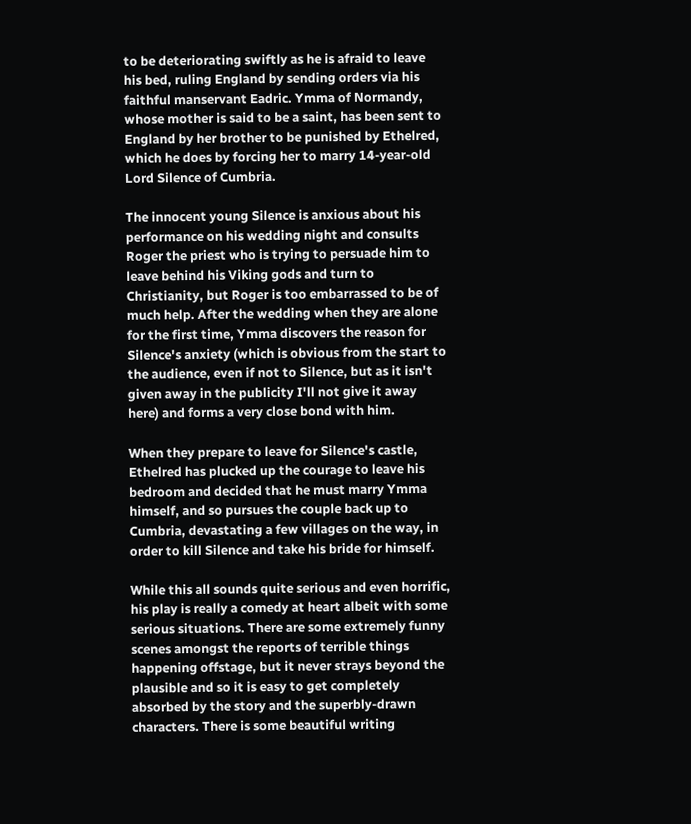to be deteriorating swiftly as he is afraid to leave his bed, ruling England by sending orders via his faithful manservant Eadric. Ymma of Normandy, whose mother is said to be a saint, has been sent to England by her brother to be punished by Ethelred, which he does by forcing her to marry 14-year-old Lord Silence of Cumbria.

The innocent young Silence is anxious about his performance on his wedding night and consults Roger the priest who is trying to persuade him to leave behind his Viking gods and turn to Christianity, but Roger is too embarrassed to be of much help. After the wedding when they are alone for the first time, Ymma discovers the reason for Silence's anxiety (which is obvious from the start to the audience, even if not to Silence, but as it isn't given away in the publicity I'll not give it away here) and forms a very close bond with him.

When they prepare to leave for Silence's castle, Ethelred has plucked up the courage to leave his bedroom and decided that he must marry Ymma himself, and so pursues the couple back up to Cumbria, devastating a few villages on the way, in order to kill Silence and take his bride for himself.

While this all sounds quite serious and even horrific, his play is really a comedy at heart albeit with some serious situations. There are some extremely funny scenes amongst the reports of terrible things happening offstage, but it never strays beyond the plausible and so it is easy to get completely absorbed by the story and the superbly-drawn characters. There is some beautiful writing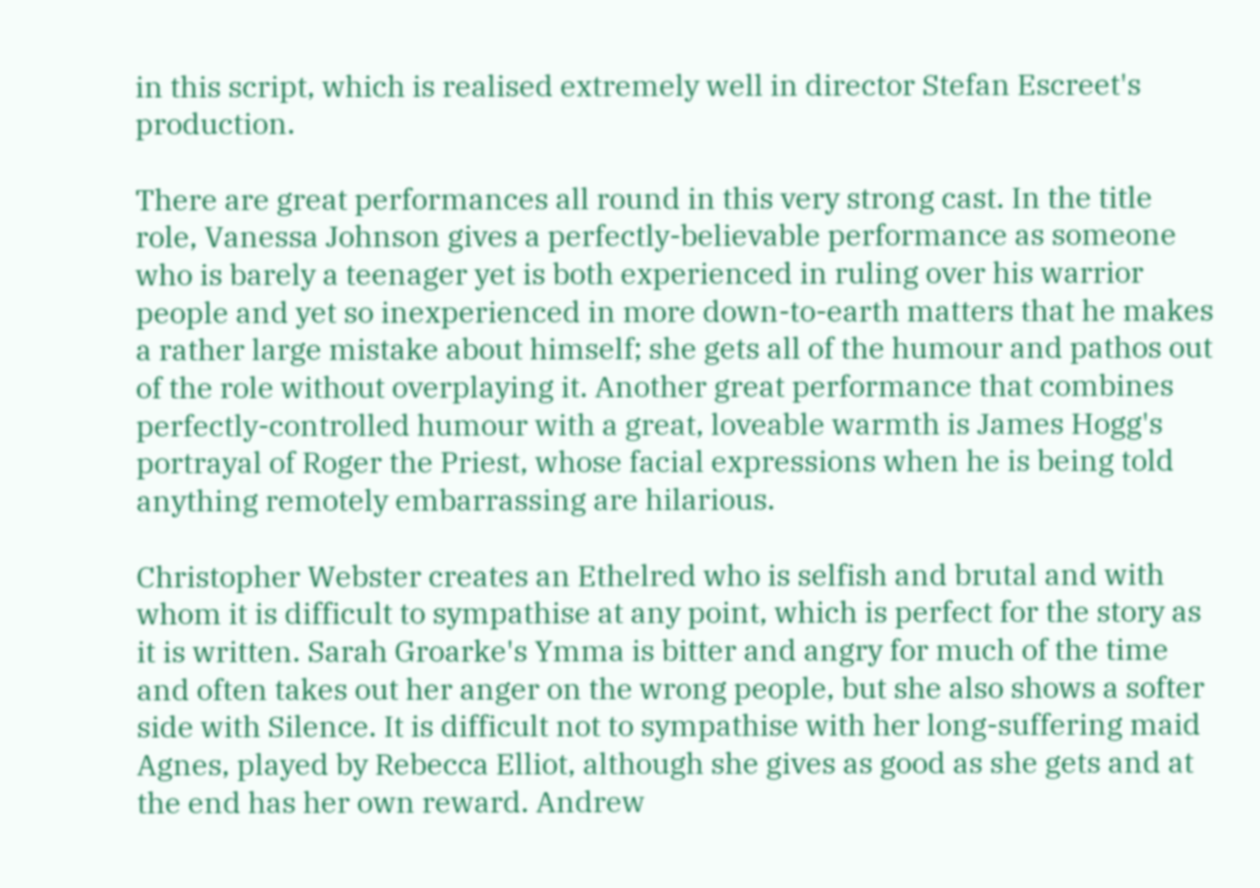in this script, which is realised extremely well in director Stefan Escreet's production.

There are great performances all round in this very strong cast. In the title role, Vanessa Johnson gives a perfectly-believable performance as someone who is barely a teenager yet is both experienced in ruling over his warrior people and yet so inexperienced in more down-to-earth matters that he makes a rather large mistake about himself; she gets all of the humour and pathos out of the role without overplaying it. Another great performance that combines perfectly-controlled humour with a great, loveable warmth is James Hogg's portrayal of Roger the Priest, whose facial expressions when he is being told anything remotely embarrassing are hilarious.

Christopher Webster creates an Ethelred who is selfish and brutal and with whom it is difficult to sympathise at any point, which is perfect for the story as it is written. Sarah Groarke's Ymma is bitter and angry for much of the time and often takes out her anger on the wrong people, but she also shows a softer side with Silence. It is difficult not to sympathise with her long-suffering maid Agnes, played by Rebecca Elliot, although she gives as good as she gets and at the end has her own reward. Andrew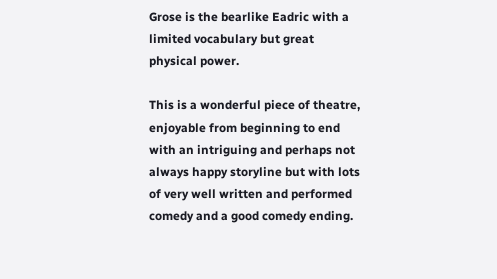Grose is the bearlike Eadric with a limited vocabulary but great physical power.

This is a wonderful piece of theatre, enjoyable from beginning to end with an intriguing and perhaps not always happy storyline but with lots of very well written and performed comedy and a good comedy ending.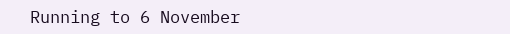Running to 6 November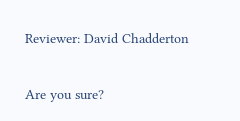Reviewer: David Chadderton

Are you sure?